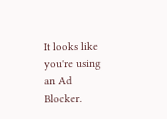It looks like you're using an Ad Blocker.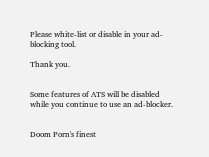Please white-list or disable in your ad-blocking tool.

Thank you.


Some features of ATS will be disabled while you continue to use an ad-blocker.


Doom Porn's finest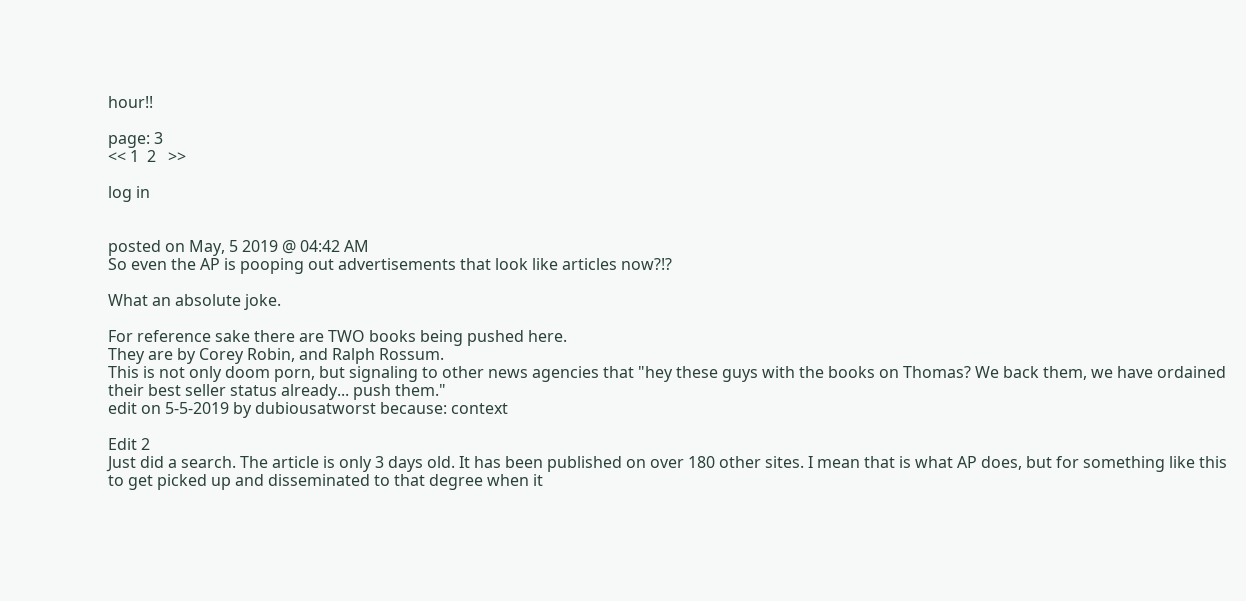hour!!

page: 3
<< 1  2   >>

log in


posted on May, 5 2019 @ 04:42 AM
So even the AP is pooping out advertisements that look like articles now?!?

What an absolute joke.

For reference sake there are TWO books being pushed here.
They are by Corey Robin, and Ralph Rossum.
This is not only doom porn, but signaling to other news agencies that "hey these guys with the books on Thomas? We back them, we have ordained their best seller status already... push them."
edit on 5-5-2019 by dubiousatworst because: context

Edit 2
Just did a search. The article is only 3 days old. It has been published on over 180 other sites. I mean that is what AP does, but for something like this to get picked up and disseminated to that degree when it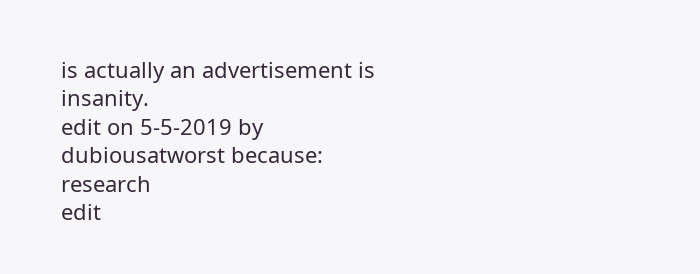is actually an advertisement is insanity.
edit on 5-5-2019 by dubiousatworst because: research
edit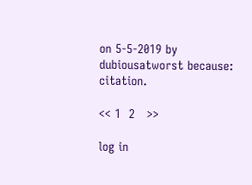on 5-5-2019 by dubiousatworst because: citation.

<< 1  2   >>

log in